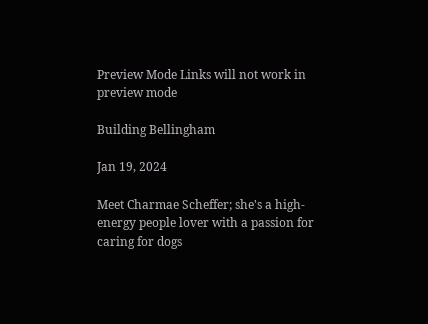Preview Mode Links will not work in preview mode

Building Bellingham

Jan 19, 2024

Meet Charmae Scheffer; she's a high-energy people lover with a passion for caring for dogs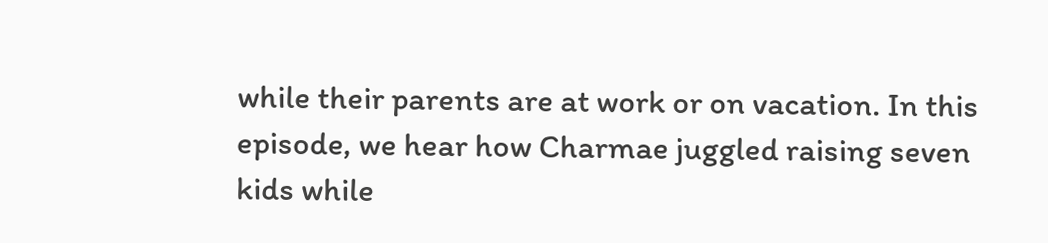while their parents are at work or on vacation. In this episode, we hear how Charmae juggled raising seven kids while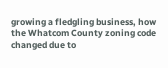growing a fledgling business, how the Whatcom County zoning code changed due to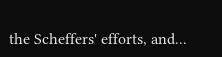the Scheffers' efforts, and...